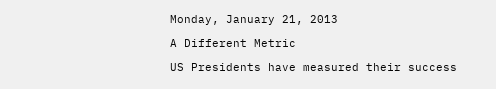Monday, January 21, 2013

A Different Metric

US Presidents have measured their success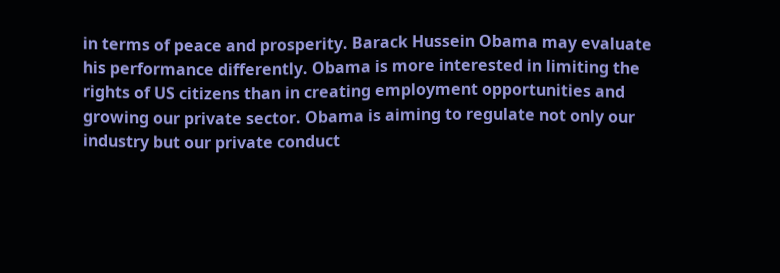in terms of peace and prosperity. Barack Hussein Obama may evaluate his performance differently. Obama is more interested in limiting the rights of US citizens than in creating employment opportunities and growing our private sector. Obama is aiming to regulate not only our industry but our private conduct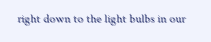right down to the light bulbs in our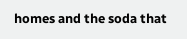homes and the soda that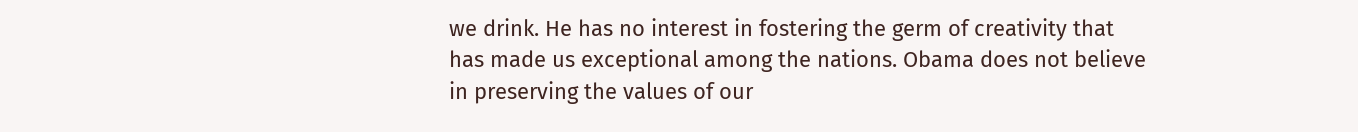we drink. He has no interest in fostering the germ of creativity that has made us exceptional among the nations. Obama does not believe in preserving the values of our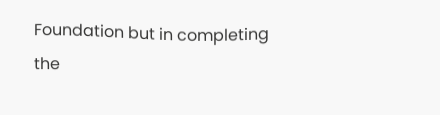Foundation but in completing the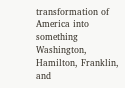transformation of America into something Washington, Hamilton, Franklin, and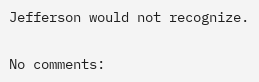Jefferson would not recognize.

No comments: